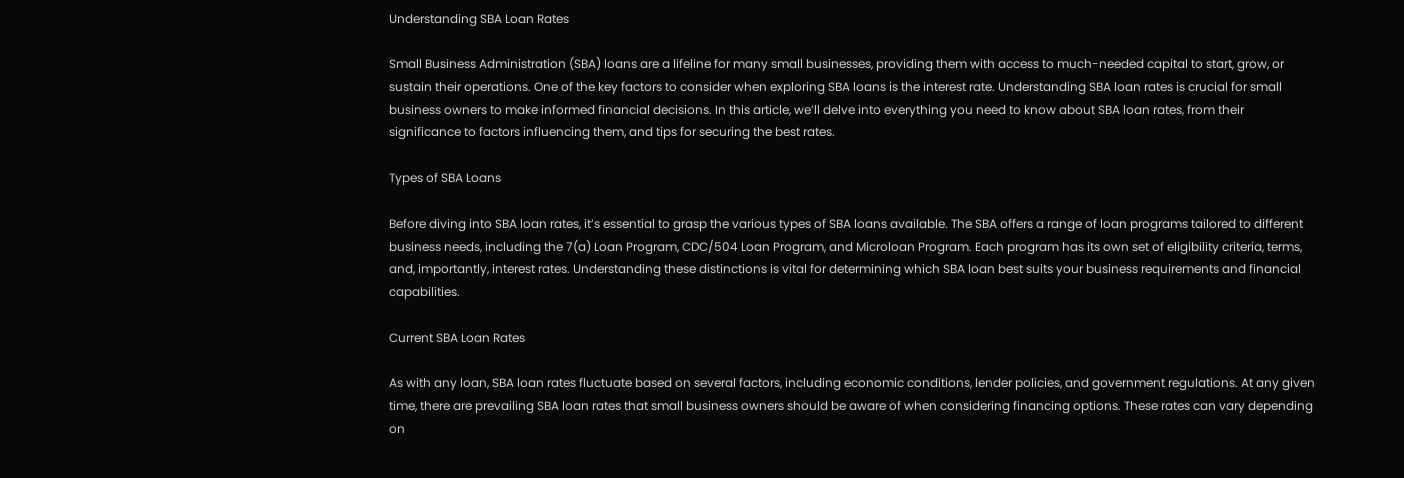Understanding SBA Loan Rates

Small Business Administration (SBA) loans are a lifeline for many small businesses, providing them with access to much-needed capital to start, grow, or sustain their operations. One of the key factors to consider when exploring SBA loans is the interest rate. Understanding SBA loan rates is crucial for small business owners to make informed financial decisions. In this article, we’ll delve into everything you need to know about SBA loan rates, from their significance to factors influencing them, and tips for securing the best rates.

Types of SBA Loans

Before diving into SBA loan rates, it’s essential to grasp the various types of SBA loans available. The SBA offers a range of loan programs tailored to different business needs, including the 7(a) Loan Program, CDC/504 Loan Program, and Microloan Program. Each program has its own set of eligibility criteria, terms, and, importantly, interest rates. Understanding these distinctions is vital for determining which SBA loan best suits your business requirements and financial capabilities.

Current SBA Loan Rates

As with any loan, SBA loan rates fluctuate based on several factors, including economic conditions, lender policies, and government regulations. At any given time, there are prevailing SBA loan rates that small business owners should be aware of when considering financing options. These rates can vary depending on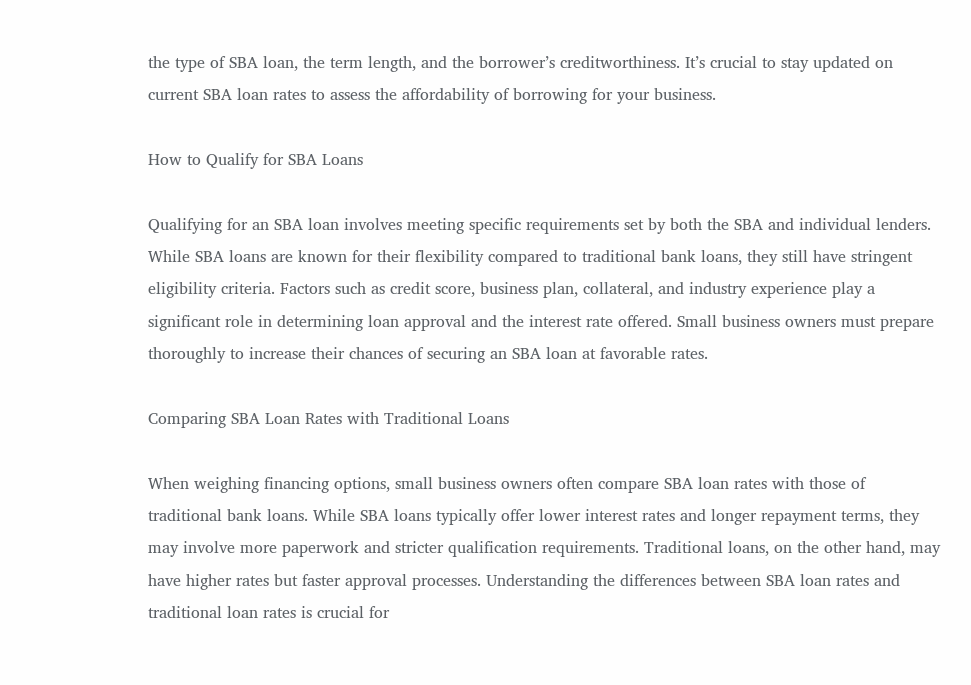the type of SBA loan, the term length, and the borrower’s creditworthiness. It’s crucial to stay updated on current SBA loan rates to assess the affordability of borrowing for your business.

How to Qualify for SBA Loans

Qualifying for an SBA loan involves meeting specific requirements set by both the SBA and individual lenders. While SBA loans are known for their flexibility compared to traditional bank loans, they still have stringent eligibility criteria. Factors such as credit score, business plan, collateral, and industry experience play a significant role in determining loan approval and the interest rate offered. Small business owners must prepare thoroughly to increase their chances of securing an SBA loan at favorable rates.

Comparing SBA Loan Rates with Traditional Loans

When weighing financing options, small business owners often compare SBA loan rates with those of traditional bank loans. While SBA loans typically offer lower interest rates and longer repayment terms, they may involve more paperwork and stricter qualification requirements. Traditional loans, on the other hand, may have higher rates but faster approval processes. Understanding the differences between SBA loan rates and traditional loan rates is crucial for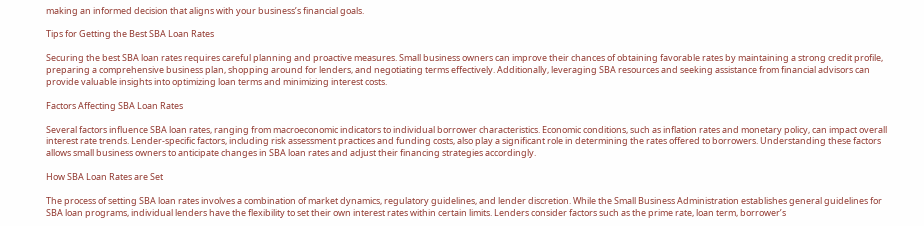making an informed decision that aligns with your business’s financial goals.

Tips for Getting the Best SBA Loan Rates

Securing the best SBA loan rates requires careful planning and proactive measures. Small business owners can improve their chances of obtaining favorable rates by maintaining a strong credit profile, preparing a comprehensive business plan, shopping around for lenders, and negotiating terms effectively. Additionally, leveraging SBA resources and seeking assistance from financial advisors can provide valuable insights into optimizing loan terms and minimizing interest costs.

Factors Affecting SBA Loan Rates

Several factors influence SBA loan rates, ranging from macroeconomic indicators to individual borrower characteristics. Economic conditions, such as inflation rates and monetary policy, can impact overall interest rate trends. Lender-specific factors, including risk assessment practices and funding costs, also play a significant role in determining the rates offered to borrowers. Understanding these factors allows small business owners to anticipate changes in SBA loan rates and adjust their financing strategies accordingly.

How SBA Loan Rates are Set

The process of setting SBA loan rates involves a combination of market dynamics, regulatory guidelines, and lender discretion. While the Small Business Administration establishes general guidelines for SBA loan programs, individual lenders have the flexibility to set their own interest rates within certain limits. Lenders consider factors such as the prime rate, loan term, borrower’s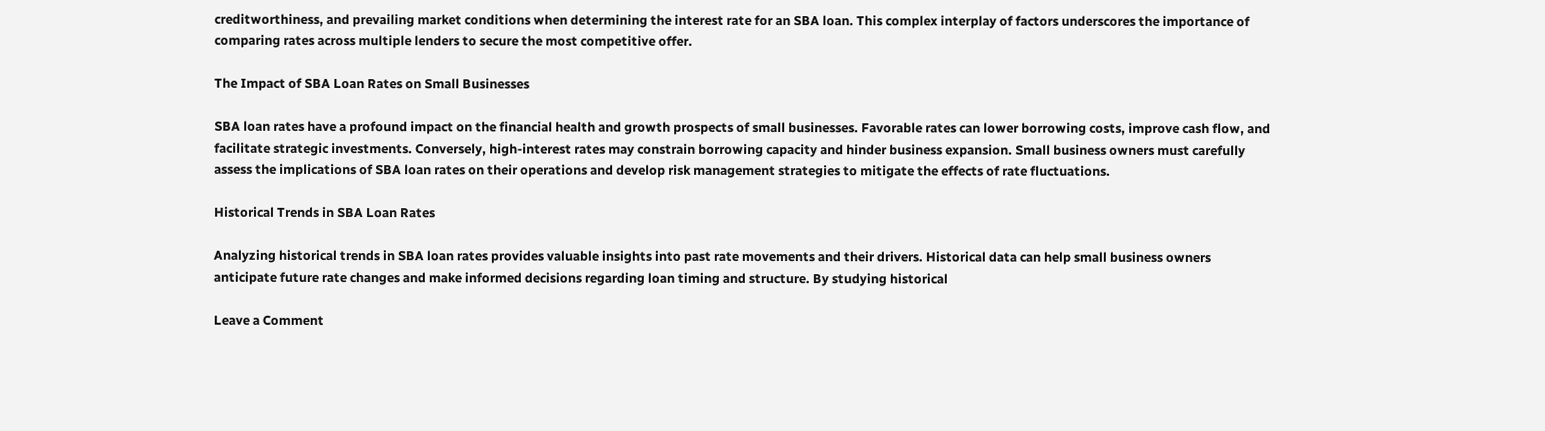creditworthiness, and prevailing market conditions when determining the interest rate for an SBA loan. This complex interplay of factors underscores the importance of comparing rates across multiple lenders to secure the most competitive offer.

The Impact of SBA Loan Rates on Small Businesses

SBA loan rates have a profound impact on the financial health and growth prospects of small businesses. Favorable rates can lower borrowing costs, improve cash flow, and facilitate strategic investments. Conversely, high-interest rates may constrain borrowing capacity and hinder business expansion. Small business owners must carefully assess the implications of SBA loan rates on their operations and develop risk management strategies to mitigate the effects of rate fluctuations.

Historical Trends in SBA Loan Rates

Analyzing historical trends in SBA loan rates provides valuable insights into past rate movements and their drivers. Historical data can help small business owners anticipate future rate changes and make informed decisions regarding loan timing and structure. By studying historical

Leave a Comment